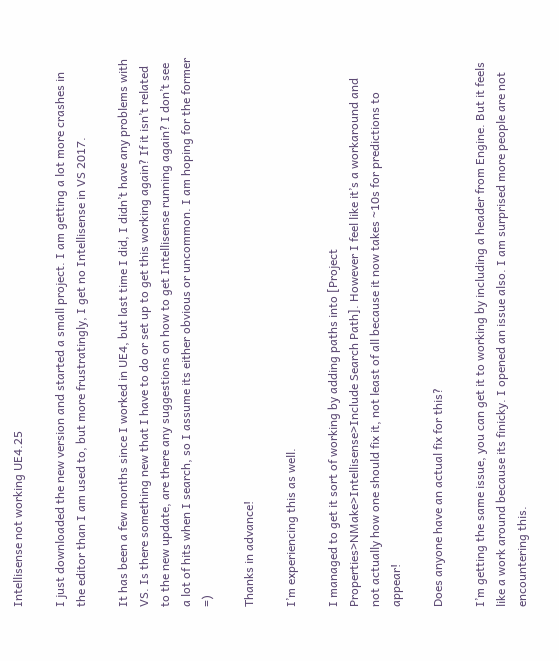Intellisense not working UE4.25

I just downloaded the new version and started a small project. I am getting a lot more crashes in the editor than I am used to, but more frustratingly, I get no Intellisense in VS 2017.

It has been a few months since I worked in UE4, but last time I did, I didn’t have any problems with VS. Is there something new that I have to do or set up to get this working again? If it isn’t related to the new update, are there any suggestions on how to get Intellisense running again? I don’t see a lot of hits when I search, so I assume its either obvious or uncommon. I am hoping for the former =)

Thanks in advance!

I’m experiencing this as well.

I managed to get it sort of working by adding paths into [Project Properties>NMake>Intellisense>Include Search Path]. However I feel like it’s a workaround and not actually how one should fix it, not least of all because it now takes ~10s for predictions to appear!

Does anyone have an actual fix for this?

I’m getting the same issue, you can get it to working by including a header from Engine. But it feels like a work around because its finicky. I opened an issue also. I am surprised more people are not encountering this.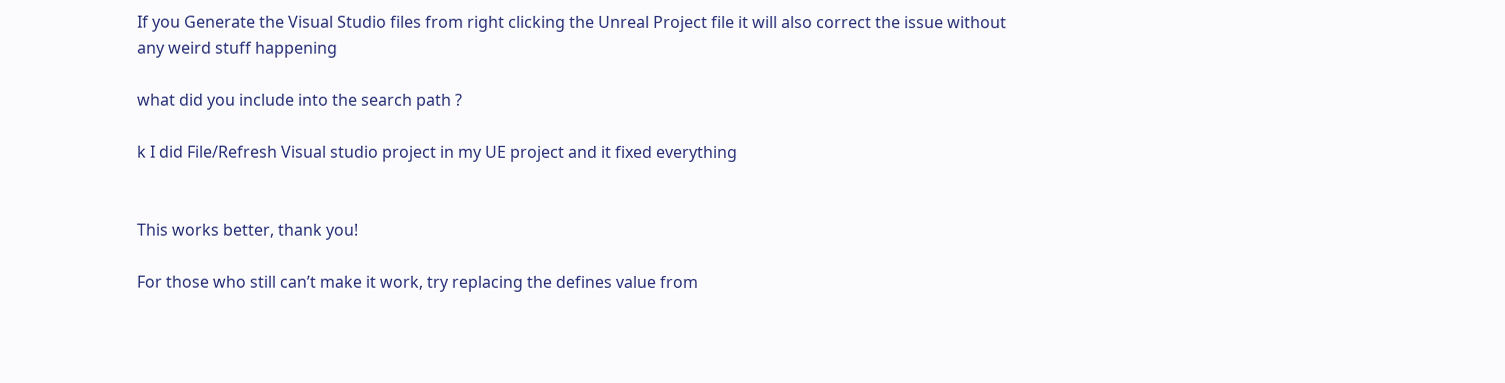If you Generate the Visual Studio files from right clicking the Unreal Project file it will also correct the issue without any weird stuff happening

what did you include into the search path ?

k I did File/Refresh Visual studio project in my UE project and it fixed everything


This works better, thank you!

For those who still can’t make it work, try replacing the defines value from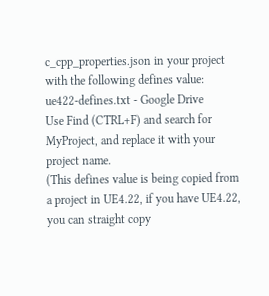c_cpp_properties.json in your project with the following defines value: ue422-defines.txt - Google Drive
Use Find (CTRL+F) and search for MyProject, and replace it with your project name.
(This defines value is being copied from a project in UE4.22, if you have UE4.22, you can straight copy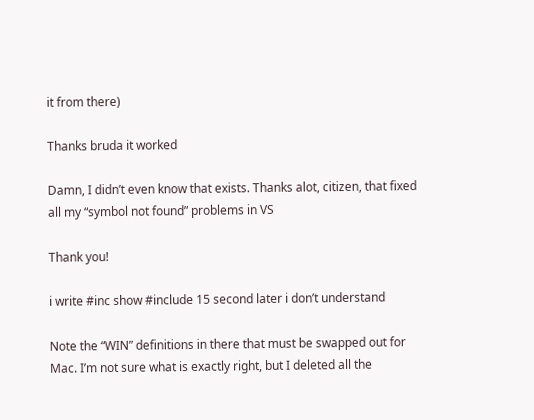it from there)

Thanks bruda it worked

Damn, I didn’t even know that exists. Thanks alot, citizen, that fixed all my “symbol not found” problems in VS

Thank you!

i write #inc show #include 15 second later i don’t understand

Note the “WIN” definitions in there that must be swapped out for Mac. I’m not sure what is exactly right, but I deleted all the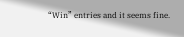“Win” entries and it seems fine.